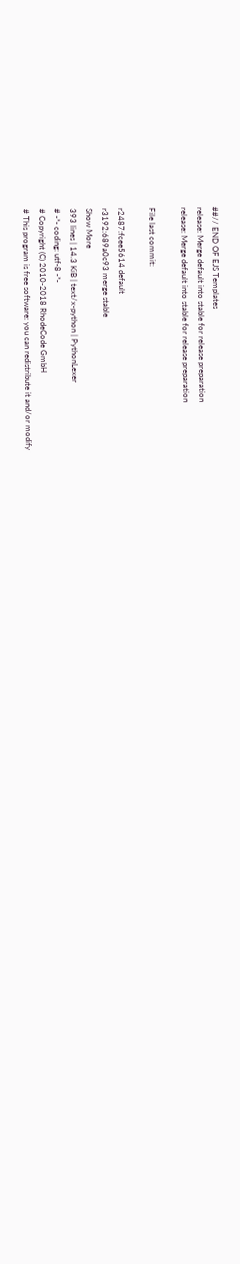##// END OF EJS Templates
release: Merge default into stable for release preparation
release: Merge default into stable for release preparation

File last commit:

r2487:fcee5614 default
r3192:689a0c93 merge stable
Show More
393 lines | 14.3 KiB | text/x-python | PythonLexer
# -*- coding: utf-8 -*-
# Copyright (C) 2010-2018 RhodeCode GmbH
# This program is free software: you can redistribute it and/or modify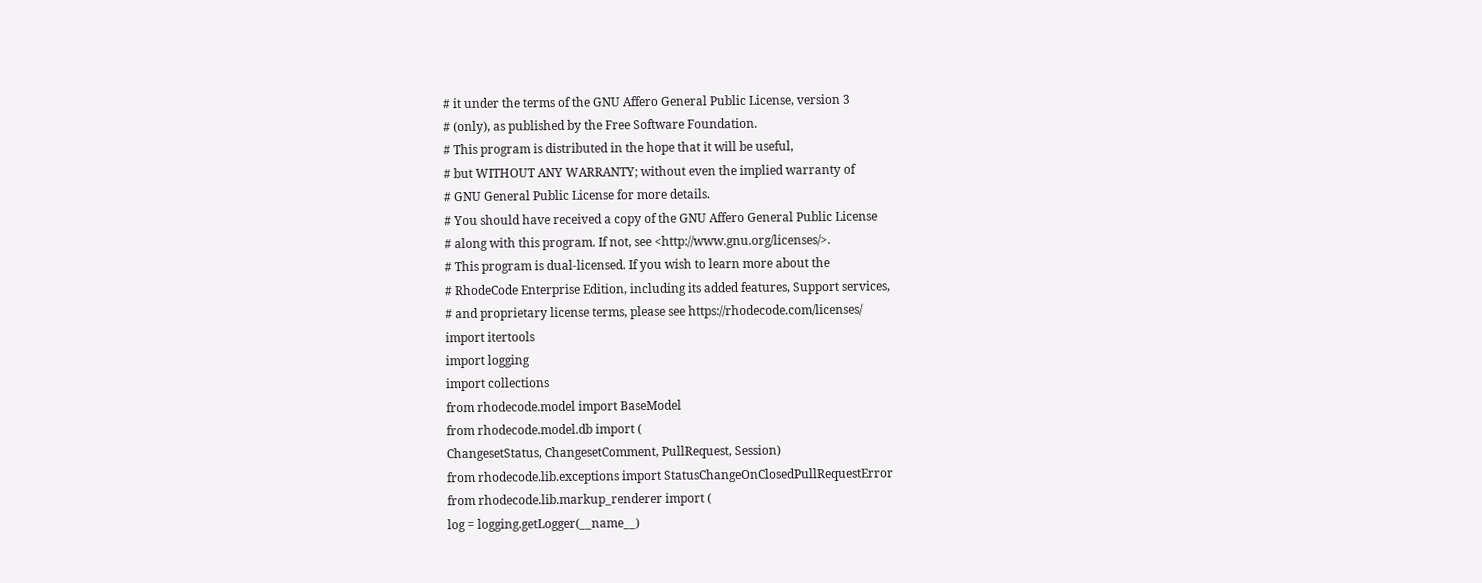# it under the terms of the GNU Affero General Public License, version 3
# (only), as published by the Free Software Foundation.
# This program is distributed in the hope that it will be useful,
# but WITHOUT ANY WARRANTY; without even the implied warranty of
# GNU General Public License for more details.
# You should have received a copy of the GNU Affero General Public License
# along with this program. If not, see <http://www.gnu.org/licenses/>.
# This program is dual-licensed. If you wish to learn more about the
# RhodeCode Enterprise Edition, including its added features, Support services,
# and proprietary license terms, please see https://rhodecode.com/licenses/
import itertools
import logging
import collections
from rhodecode.model import BaseModel
from rhodecode.model.db import (
ChangesetStatus, ChangesetComment, PullRequest, Session)
from rhodecode.lib.exceptions import StatusChangeOnClosedPullRequestError
from rhodecode.lib.markup_renderer import (
log = logging.getLogger(__name__)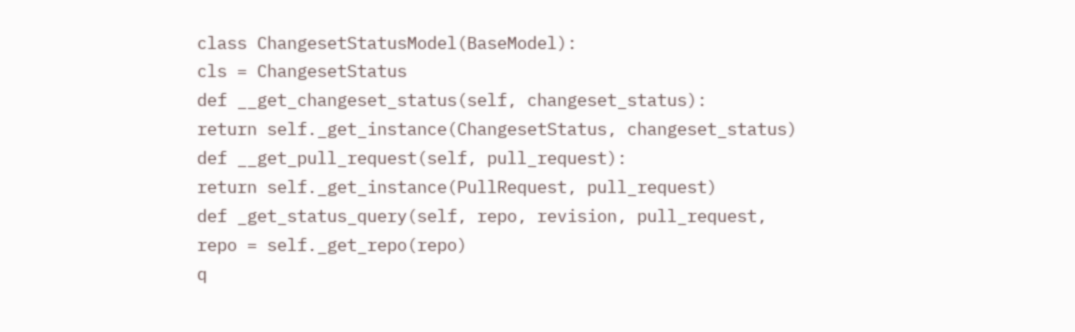class ChangesetStatusModel(BaseModel):
cls = ChangesetStatus
def __get_changeset_status(self, changeset_status):
return self._get_instance(ChangesetStatus, changeset_status)
def __get_pull_request(self, pull_request):
return self._get_instance(PullRequest, pull_request)
def _get_status_query(self, repo, revision, pull_request,
repo = self._get_repo(repo)
q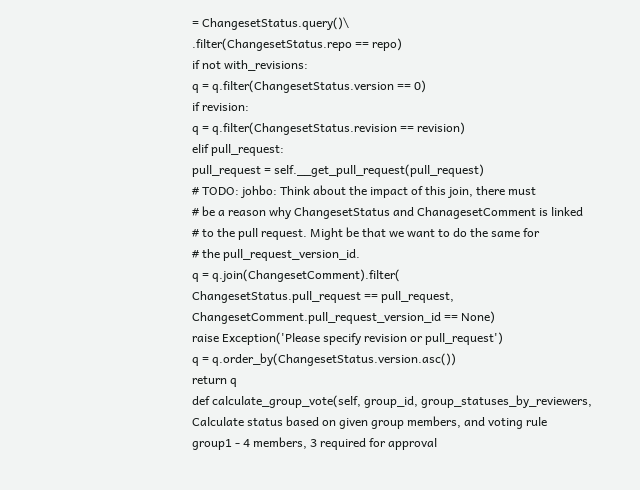= ChangesetStatus.query()\
.filter(ChangesetStatus.repo == repo)
if not with_revisions:
q = q.filter(ChangesetStatus.version == 0)
if revision:
q = q.filter(ChangesetStatus.revision == revision)
elif pull_request:
pull_request = self.__get_pull_request(pull_request)
# TODO: johbo: Think about the impact of this join, there must
# be a reason why ChangesetStatus and ChanagesetComment is linked
# to the pull request. Might be that we want to do the same for
# the pull_request_version_id.
q = q.join(ChangesetComment).filter(
ChangesetStatus.pull_request == pull_request,
ChangesetComment.pull_request_version_id == None)
raise Exception('Please specify revision or pull_request')
q = q.order_by(ChangesetStatus.version.asc())
return q
def calculate_group_vote(self, group_id, group_statuses_by_reviewers,
Calculate status based on given group members, and voting rule
group1 - 4 members, 3 required for approval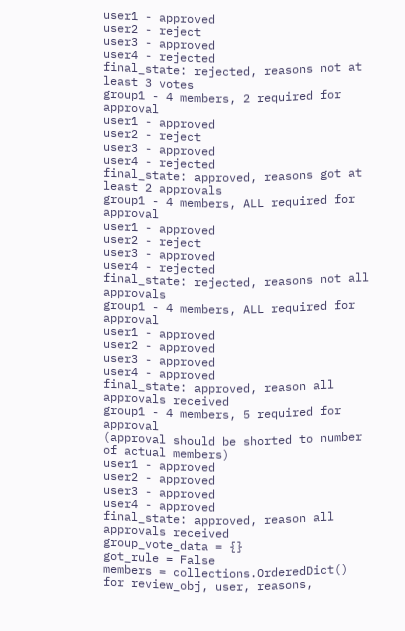user1 - approved
user2 - reject
user3 - approved
user4 - rejected
final_state: rejected, reasons not at least 3 votes
group1 - 4 members, 2 required for approval
user1 - approved
user2 - reject
user3 - approved
user4 - rejected
final_state: approved, reasons got at least 2 approvals
group1 - 4 members, ALL required for approval
user1 - approved
user2 - reject
user3 - approved
user4 - rejected
final_state: rejected, reasons not all approvals
group1 - 4 members, ALL required for approval
user1 - approved
user2 - approved
user3 - approved
user4 - approved
final_state: approved, reason all approvals received
group1 - 4 members, 5 required for approval
(approval should be shorted to number of actual members)
user1 - approved
user2 - approved
user3 - approved
user4 - approved
final_state: approved, reason all approvals received
group_vote_data = {}
got_rule = False
members = collections.OrderedDict()
for review_obj, user, reasons,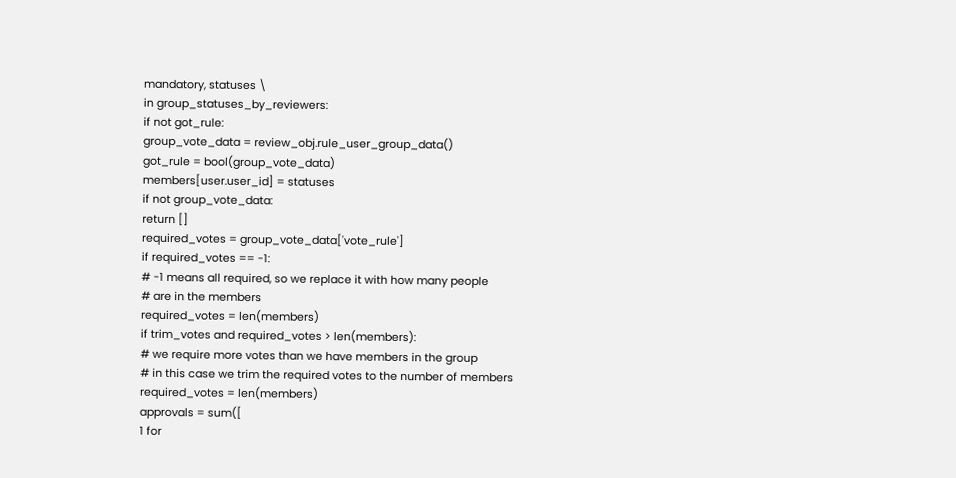mandatory, statuses \
in group_statuses_by_reviewers:
if not got_rule:
group_vote_data = review_obj.rule_user_group_data()
got_rule = bool(group_vote_data)
members[user.user_id] = statuses
if not group_vote_data:
return []
required_votes = group_vote_data['vote_rule']
if required_votes == -1:
# -1 means all required, so we replace it with how many people
# are in the members
required_votes = len(members)
if trim_votes and required_votes > len(members):
# we require more votes than we have members in the group
# in this case we trim the required votes to the number of members
required_votes = len(members)
approvals = sum([
1 for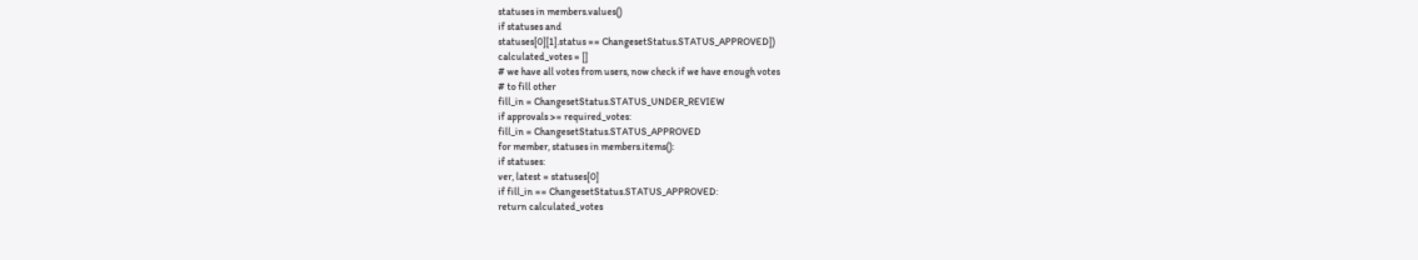statuses in members.values()
if statuses and
statuses[0][1].status == ChangesetStatus.STATUS_APPROVED])
calculated_votes = []
# we have all votes from users, now check if we have enough votes
# to fill other
fill_in = ChangesetStatus.STATUS_UNDER_REVIEW
if approvals >= required_votes:
fill_in = ChangesetStatus.STATUS_APPROVED
for member, statuses in members.items():
if statuses:
ver, latest = statuses[0]
if fill_in == ChangesetStatus.STATUS_APPROVED:
return calculated_votes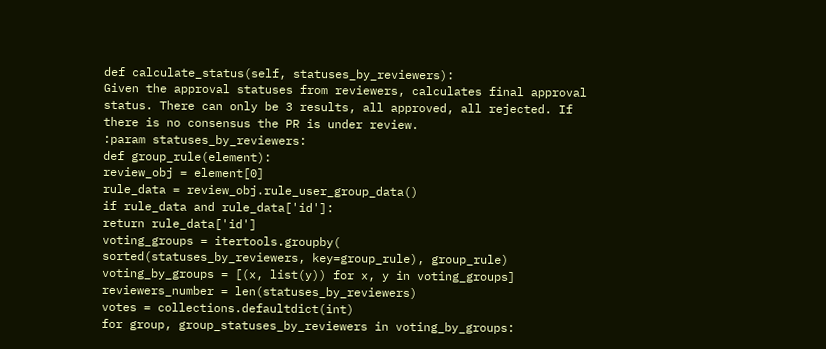def calculate_status(self, statuses_by_reviewers):
Given the approval statuses from reviewers, calculates final approval
status. There can only be 3 results, all approved, all rejected. If
there is no consensus the PR is under review.
:param statuses_by_reviewers:
def group_rule(element):
review_obj = element[0]
rule_data = review_obj.rule_user_group_data()
if rule_data and rule_data['id']:
return rule_data['id']
voting_groups = itertools.groupby(
sorted(statuses_by_reviewers, key=group_rule), group_rule)
voting_by_groups = [(x, list(y)) for x, y in voting_groups]
reviewers_number = len(statuses_by_reviewers)
votes = collections.defaultdict(int)
for group, group_statuses_by_reviewers in voting_by_groups: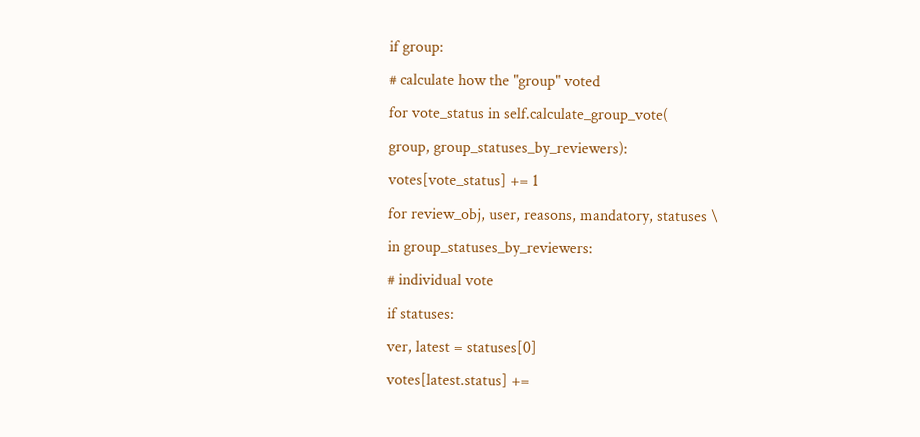if group:
# calculate how the "group" voted
for vote_status in self.calculate_group_vote(
group, group_statuses_by_reviewers):
votes[vote_status] += 1
for review_obj, user, reasons, mandatory, statuses \
in group_statuses_by_reviewers:
# individual vote
if statuses:
ver, latest = statuses[0]
votes[latest.status] +=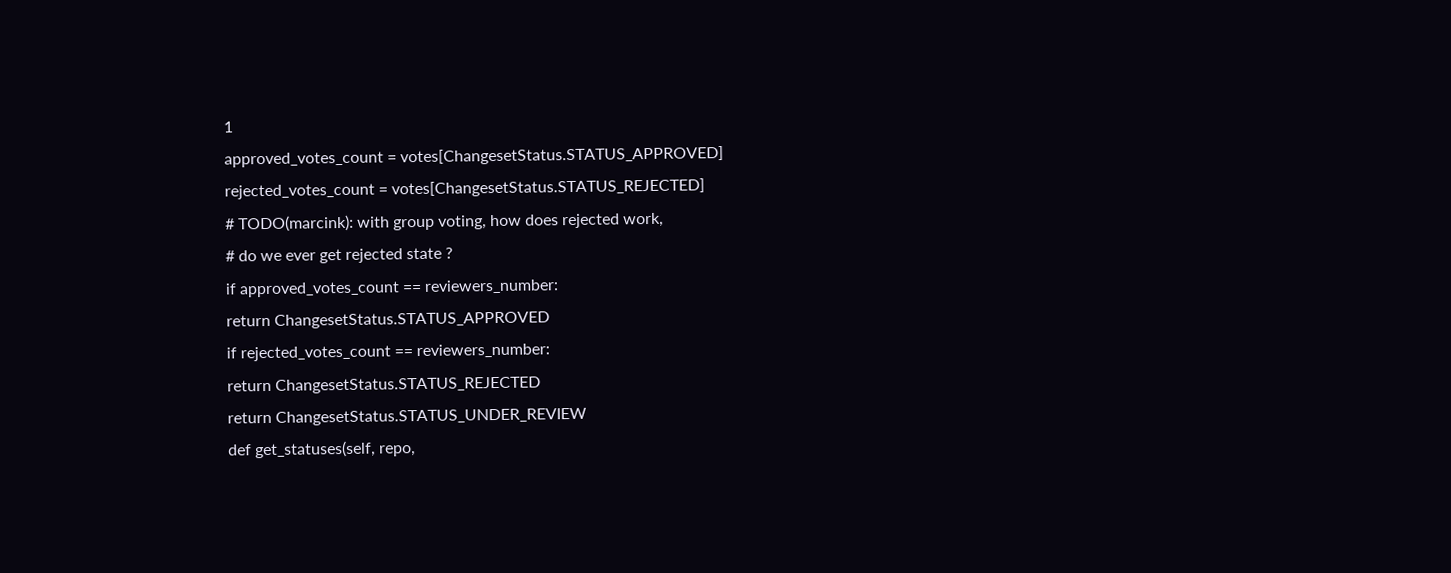1
approved_votes_count = votes[ChangesetStatus.STATUS_APPROVED]
rejected_votes_count = votes[ChangesetStatus.STATUS_REJECTED]
# TODO(marcink): with group voting, how does rejected work,
# do we ever get rejected state ?
if approved_votes_count == reviewers_number:
return ChangesetStatus.STATUS_APPROVED
if rejected_votes_count == reviewers_number:
return ChangesetStatus.STATUS_REJECTED
return ChangesetStatus.STATUS_UNDER_REVIEW
def get_statuses(self, repo,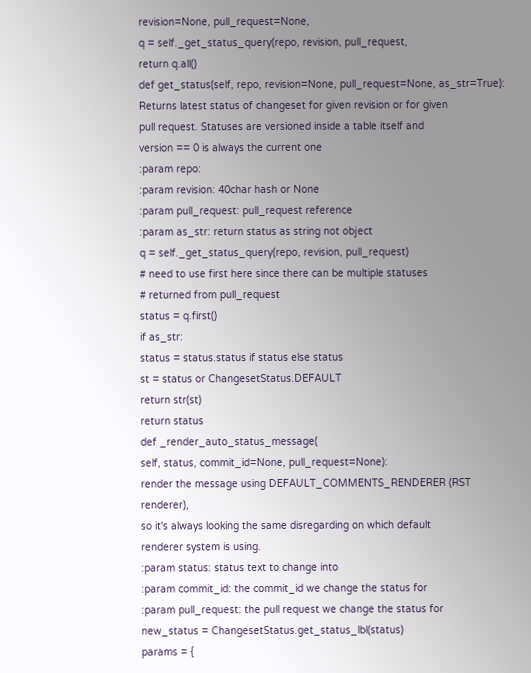revision=None, pull_request=None,
q = self._get_status_query(repo, revision, pull_request,
return q.all()
def get_status(self, repo, revision=None, pull_request=None, as_str=True):
Returns latest status of changeset for given revision or for given
pull request. Statuses are versioned inside a table itself and
version == 0 is always the current one
:param repo:
:param revision: 40char hash or None
:param pull_request: pull_request reference
:param as_str: return status as string not object
q = self._get_status_query(repo, revision, pull_request)
# need to use first here since there can be multiple statuses
# returned from pull_request
status = q.first()
if as_str:
status = status.status if status else status
st = status or ChangesetStatus.DEFAULT
return str(st)
return status
def _render_auto_status_message(
self, status, commit_id=None, pull_request=None):
render the message using DEFAULT_COMMENTS_RENDERER (RST renderer),
so it's always looking the same disregarding on which default
renderer system is using.
:param status: status text to change into
:param commit_id: the commit_id we change the status for
:param pull_request: the pull request we change the status for
new_status = ChangesetStatus.get_status_lbl(status)
params = {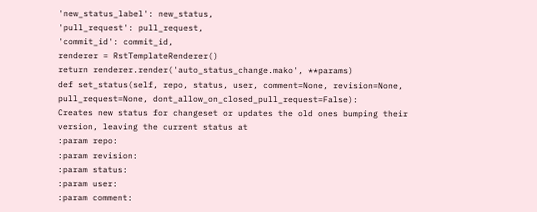'new_status_label': new_status,
'pull_request': pull_request,
'commit_id': commit_id,
renderer = RstTemplateRenderer()
return renderer.render('auto_status_change.mako', **params)
def set_status(self, repo, status, user, comment=None, revision=None,
pull_request=None, dont_allow_on_closed_pull_request=False):
Creates new status for changeset or updates the old ones bumping their
version, leaving the current status at
:param repo:
:param revision:
:param status:
:param user:
:param comment: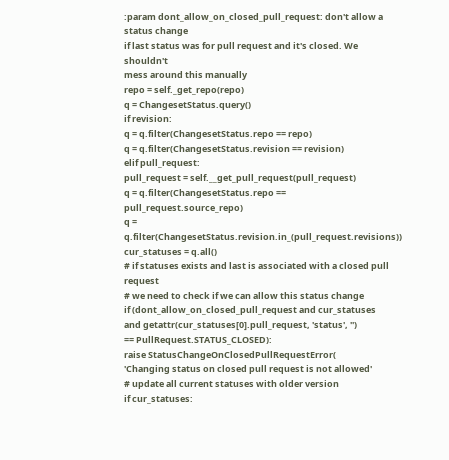:param dont_allow_on_closed_pull_request: don't allow a status change
if last status was for pull request and it's closed. We shouldn't
mess around this manually
repo = self._get_repo(repo)
q = ChangesetStatus.query()
if revision:
q = q.filter(ChangesetStatus.repo == repo)
q = q.filter(ChangesetStatus.revision == revision)
elif pull_request:
pull_request = self.__get_pull_request(pull_request)
q = q.filter(ChangesetStatus.repo == pull_request.source_repo)
q = q.filter(ChangesetStatus.revision.in_(pull_request.revisions))
cur_statuses = q.all()
# if statuses exists and last is associated with a closed pull request
# we need to check if we can allow this status change
if (dont_allow_on_closed_pull_request and cur_statuses
and getattr(cur_statuses[0].pull_request, 'status', '')
== PullRequest.STATUS_CLOSED):
raise StatusChangeOnClosedPullRequestError(
'Changing status on closed pull request is not allowed'
# update all current statuses with older version
if cur_statuses: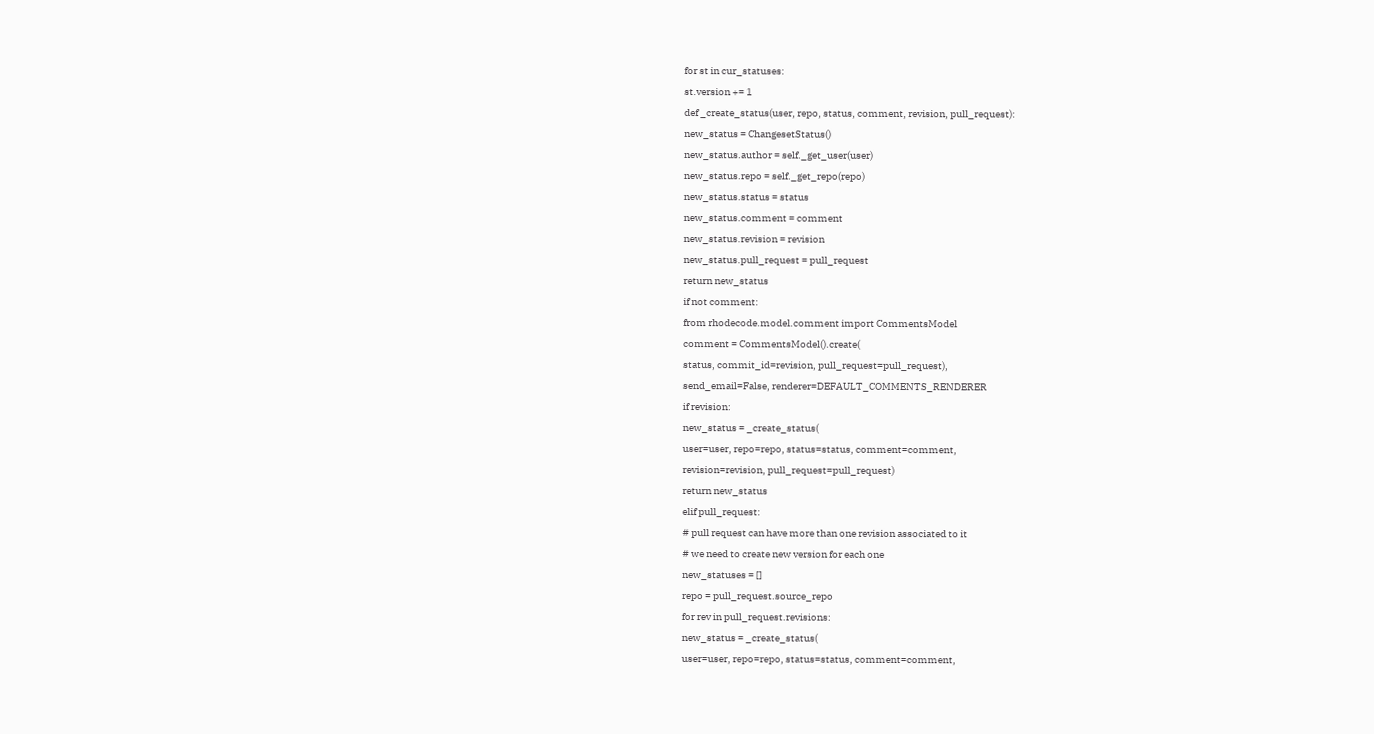for st in cur_statuses:
st.version += 1
def _create_status(user, repo, status, comment, revision, pull_request):
new_status = ChangesetStatus()
new_status.author = self._get_user(user)
new_status.repo = self._get_repo(repo)
new_status.status = status
new_status.comment = comment
new_status.revision = revision
new_status.pull_request = pull_request
return new_status
if not comment:
from rhodecode.model.comment import CommentsModel
comment = CommentsModel().create(
status, commit_id=revision, pull_request=pull_request),
send_email=False, renderer=DEFAULT_COMMENTS_RENDERER
if revision:
new_status = _create_status(
user=user, repo=repo, status=status, comment=comment,
revision=revision, pull_request=pull_request)
return new_status
elif pull_request:
# pull request can have more than one revision associated to it
# we need to create new version for each one
new_statuses = []
repo = pull_request.source_repo
for rev in pull_request.revisions:
new_status = _create_status(
user=user, repo=repo, status=status, comment=comment,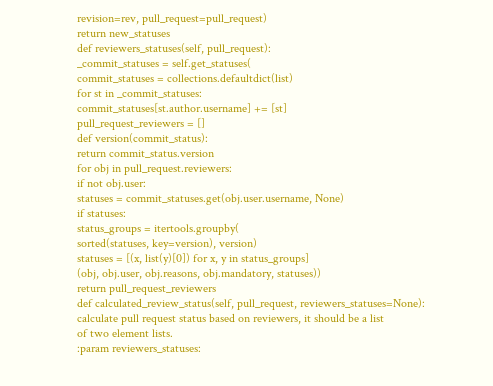revision=rev, pull_request=pull_request)
return new_statuses
def reviewers_statuses(self, pull_request):
_commit_statuses = self.get_statuses(
commit_statuses = collections.defaultdict(list)
for st in _commit_statuses:
commit_statuses[st.author.username] += [st]
pull_request_reviewers = []
def version(commit_status):
return commit_status.version
for obj in pull_request.reviewers:
if not obj.user:
statuses = commit_statuses.get(obj.user.username, None)
if statuses:
status_groups = itertools.groupby(
sorted(statuses, key=version), version)
statuses = [(x, list(y)[0]) for x, y in status_groups]
(obj, obj.user, obj.reasons, obj.mandatory, statuses))
return pull_request_reviewers
def calculated_review_status(self, pull_request, reviewers_statuses=None):
calculate pull request status based on reviewers, it should be a list
of two element lists.
:param reviewers_statuses: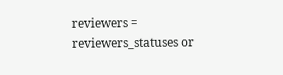reviewers = reviewers_statuses or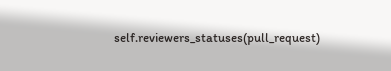self.reviewers_statuses(pull_request)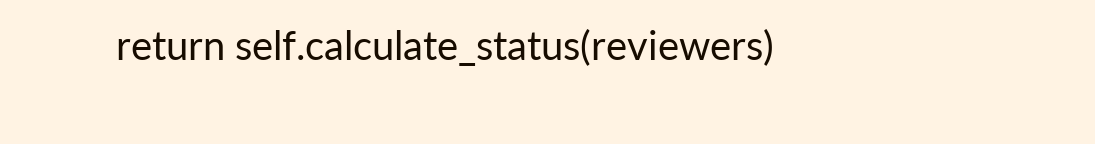return self.calculate_status(reviewers)